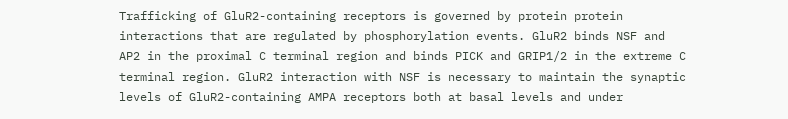Trafficking of GluR2-containing receptors is governed by protein protein interactions that are regulated by phosphorylation events. GluR2 binds NSF and AP2 in the proximal C terminal region and binds PICK and GRIP1/2 in the extreme C terminal region. GluR2 interaction with NSF is necessary to maintain the synaptic levels of GluR2-containing AMPA receptors both at basal levels and under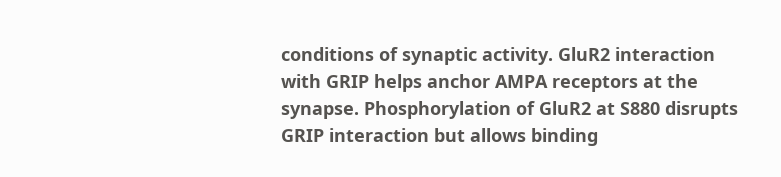conditions of synaptic activity. GluR2 interaction with GRIP helps anchor AMPA receptors at the synapse. Phosphorylation of GluR2 at S880 disrupts GRIP interaction but allows binding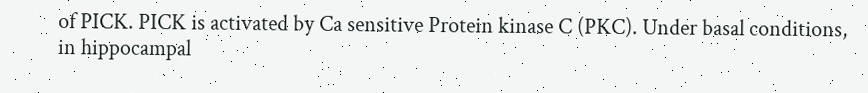of PICK. PICK is activated by Ca sensitive Protein kinase C (PKC). Under basal conditions, in hippocampal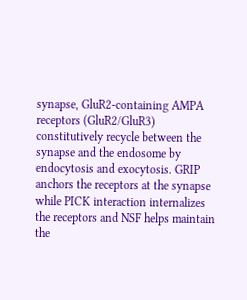synapse, GluR2-containing AMPA receptors (GluR2/GluR3) constitutively recycle between the synapse and the endosome by endocytosis and exocytosis. GRIP anchors the receptors at the synapse while PICK interaction internalizes the receptors and NSF helps maintain the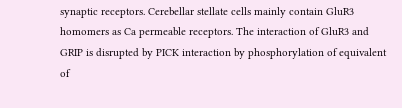synaptic receptors. Cerebellar stellate cells mainly contain GluR3 homomers as Ca permeable receptors. The interaction of GluR3 and GRIP is disrupted by PICK interaction by phosphorylation of equivalent of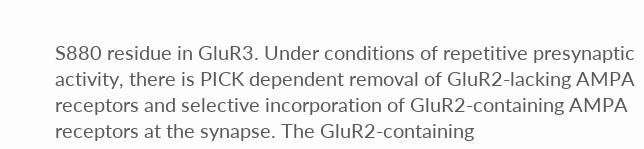S880 residue in GluR3. Under conditions of repetitive presynaptic activity, there is PICK dependent removal of GluR2-lacking AMPA receptors and selective incorporation of GluR2-containing AMPA receptors at the synapse. The GluR2-containing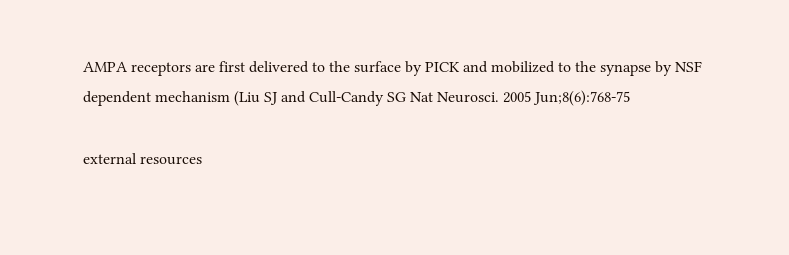AMPA receptors are first delivered to the surface by PICK and mobilized to the synapse by NSF dependent mechanism (Liu SJ and Cull-Candy SG Nat Neurosci. 2005 Jun;8(6):768-75

external resources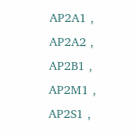AP2A1 , AP2A2 , AP2B1 , AP2M1 , AP2S1 ,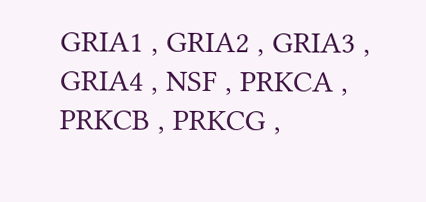GRIA1 , GRIA2 , GRIA3 , GRIA4 , NSF , PRKCA , PRKCB , PRKCG ,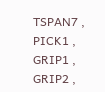TSPAN7 , PICK1 , GRIP1 , GRIP2 ,